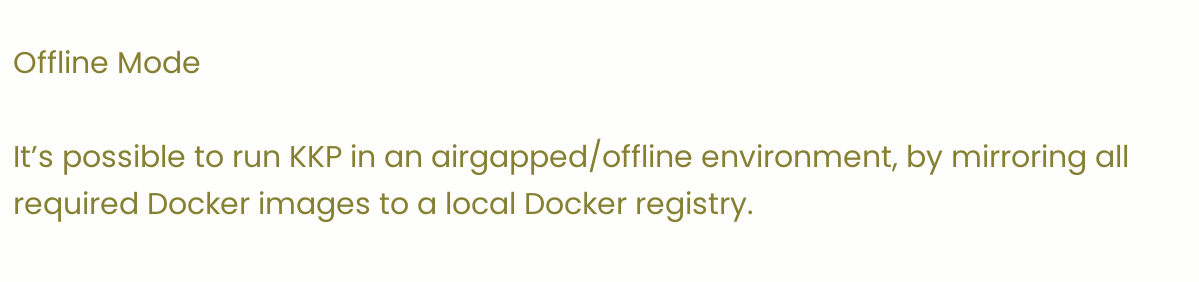Offline Mode

It’s possible to run KKP in an airgapped/offline environment, by mirroring all required Docker images to a local Docker registry.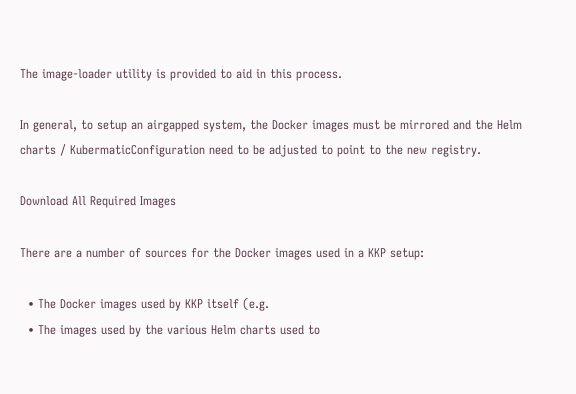The image-loader utility is provided to aid in this process.

In general, to setup an airgapped system, the Docker images must be mirrored and the Helm charts / KubermaticConfiguration need to be adjusted to point to the new registry.

Download All Required Images

There are a number of sources for the Docker images used in a KKP setup:

  • The Docker images used by KKP itself (e.g.
  • The images used by the various Helm charts used to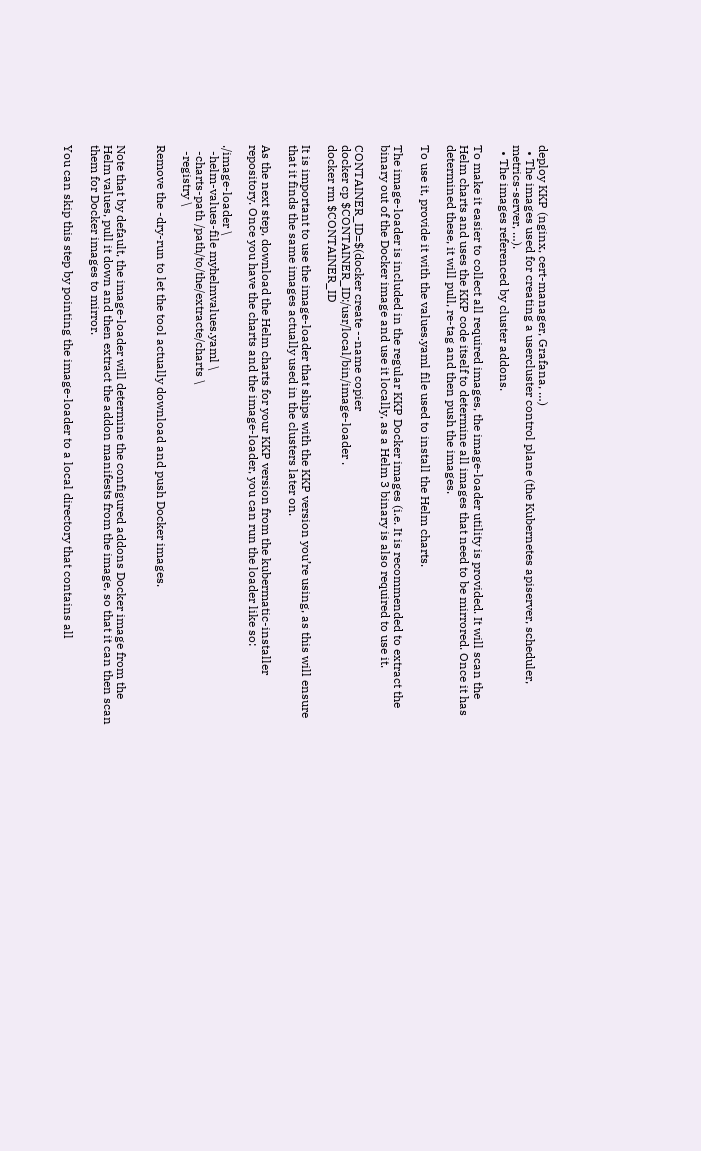deploy KKP (nginx, cert-manager, Grafana, …)
  • The images used for creating a usercluster control plane (the Kubernetes apiserver, scheduler, metrics-server, …).
  • The images referenced by cluster addons.

To make it easier to collect all required images, the image-loader utility is provided. It will scan the Helm charts and uses the KKP code itself to determine all images that need to be mirrored. Once it has determined these, it will pull, re-tag and then push the images.

To use it, provide it with the values.yaml file used to install the Helm charts.

The image-loader is included in the regular KKP Docker images (i.e. It is recommended to extract the binary out of the Docker image and use it locally, as a Helm 3 binary is also required to use it.

CONTAINER_ID=$(docker create --name copier
docker cp $CONTAINER_ID:/usr/local/bin/image-loader .
docker rm $CONTAINER_ID

It is important to use the image-loader that ships with the KKP version you’re using, as this will ensure that it finds the same images actually used in the clusters later on.

As the next step, download the Helm charts for your KKP version from the kubermatic-installer repository. Once you have the charts and the image-loader, you can run the loader like so:

./image-loader \
  -helm-values-file myhelmvalues.yaml \
  -charts-path /path/to/the/extracte/charts \
  -registry \

Remove the -dry-run to let the tool actually download and push Docker images.


Note that by default, the image-loader will determine the configured addons Docker image from the Helm values, pull it down and then extract the addon manifests from the image, so that it can then scan them for Docker images to mirror.

You can skip this step by pointing the image-loader to a local directory that contains all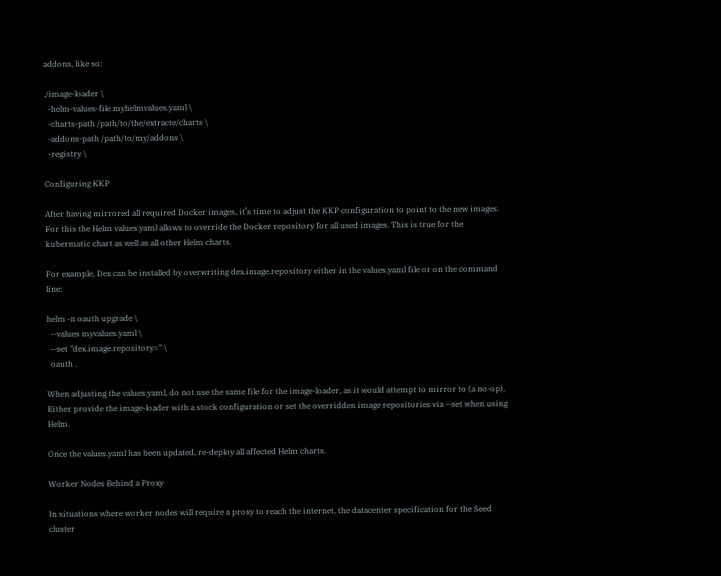addons, like so:

./image-loader \
  -helm-values-file myhelmvalues.yaml \
  -charts-path /path/to/the/extracte/charts \
  -addons-path /path/to/my/addons \
  -registry \

Configuring KKP

After having mirrored all required Docker images, it’s time to adjust the KKP configuration to point to the new images. For this the Helm values.yaml allows to override the Docker repository for all used images. This is true for the kubermatic chart as well as all other Helm charts.

For example, Dex can be installed by overwriting dex.image.repository either in the values.yaml file or on the command line:

helm -n oauth upgrade \
  --values myvalues.yaml \
  --set "dex.image.repository=" \
  oauth .

When adjusting the values.yaml, do not use the same file for the image-loader, as it would attempt to mirror to (a no-op). Either provide the image-loader with a stock configuration or set the overridden image repositories via --set when using Helm.

Once the values.yaml has been updated, re-deploy all affected Helm charts.

Worker Nodes Behind a Proxy

In situations where worker nodes will require a proxy to reach the internet, the datacenter specification for the Seed cluster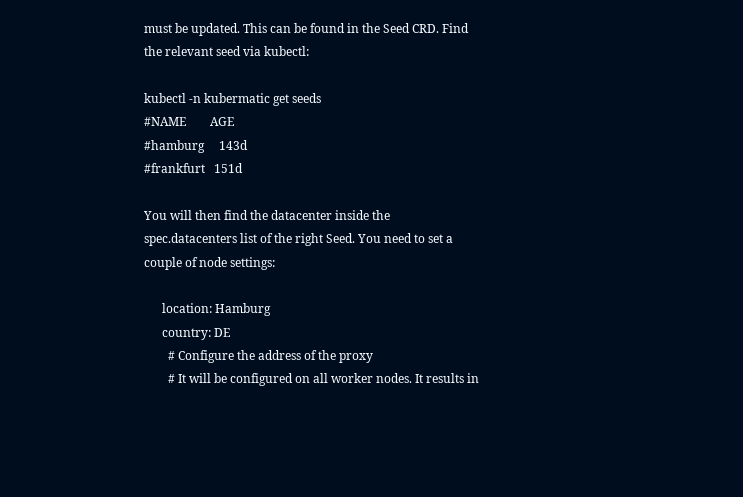must be updated. This can be found in the Seed CRD. Find the relevant seed via kubectl:

kubectl -n kubermatic get seeds
#NAME        AGE
#hamburg     143d
#frankfurt   151d

You will then find the datacenter inside the spec.datacenters list of the right Seed. You need to set a couple of node settings:

      location: Hamburg
      country: DE
        # Configure the address of the proxy
        # It will be configured on all worker nodes. It results in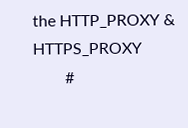the HTTP_PROXY & HTTPS_PROXY
        #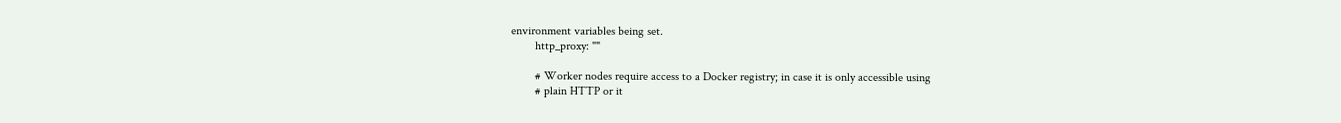environment variables being set.
        http_proxy: ""

        # Worker nodes require access to a Docker registry; in case it is only accessible using
        # plain HTTP or it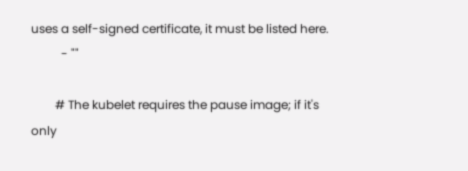uses a self-signed certificate, it must be listed here.
          - ""

        # The kubelet requires the pause image; if it's only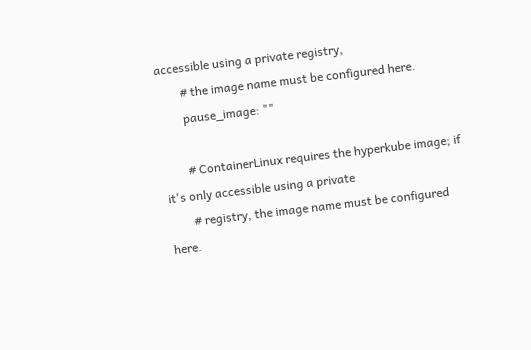accessible using a private registry,
        # the image name must be configured here.
        pause_image: ""

        # ContainerLinux requires the hyperkube image; if it's only accessible using a private
        # registry, the image name must be configured here.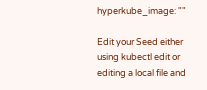hyperkube_image: ""

Edit your Seed either using kubectl edit or editing a local file and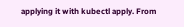applying it with kubectl apply. From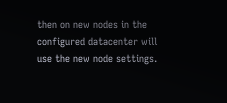then on new nodes in the configured datacenter will use the new node settings.